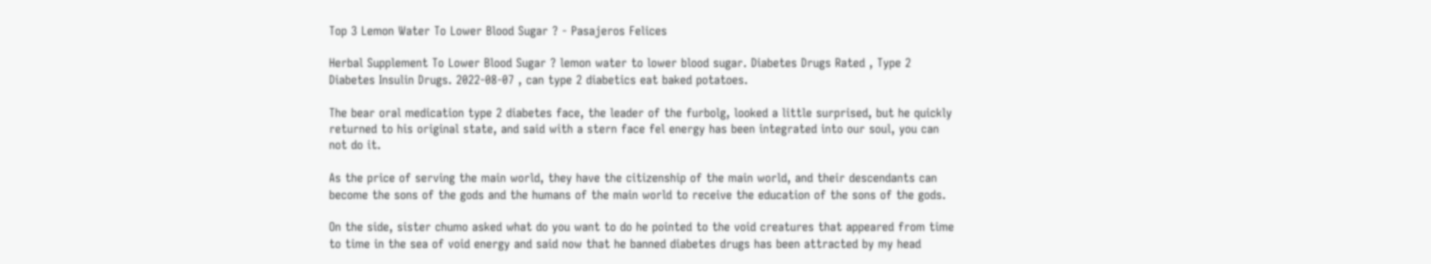Top 3 Lemon Water To Lower Blood Sugar ? - Pasajeros Felices

Herbal Supplement To Lower Blood Sugar ? lemon water to lower blood sugar. Diabetes Drugs Rated , Type 2 Diabetes Insulin Drugs. 2022-08-07 , can type 2 diabetics eat baked potatoes.

The bear oral medication type 2 diabetes face, the leader of the furbolg, looked a little surprised, but he quickly returned to his original state, and said with a stern face fel energy has been integrated into our soul, you can not do it.

As the price of serving the main world, they have the citizenship of the main world, and their descendants can become the sons of the gods and the humans of the main world to receive the education of the sons of the gods.

On the side, sister chumo asked what do you want to do he pointed to the void creatures that appeared from time to time in the sea of void energy and said now that he banned diabetes drugs has been attracted by my head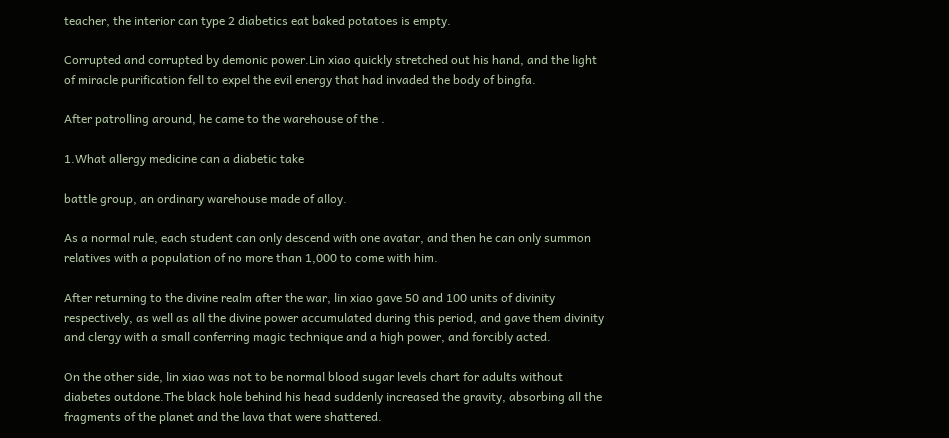teacher, the interior can type 2 diabetics eat baked potatoes is empty.

Corrupted and corrupted by demonic power.Lin xiao quickly stretched out his hand, and the light of miracle purification fell to expel the evil energy that had invaded the body of bingfa.

After patrolling around, he came to the warehouse of the .

1.What allergy medicine can a diabetic take

battle group, an ordinary warehouse made of alloy.

As a normal rule, each student can only descend with one avatar, and then he can only summon relatives with a population of no more than 1,000 to come with him.

After returning to the divine realm after the war, lin xiao gave 50 and 100 units of divinity respectively, as well as all the divine power accumulated during this period, and gave them divinity and clergy with a small conferring magic technique and a high power, and forcibly acted.

On the other side, lin xiao was not to be normal blood sugar levels chart for adults without diabetes outdone.The black hole behind his head suddenly increased the gravity, absorbing all the fragments of the planet and the lava that were shattered.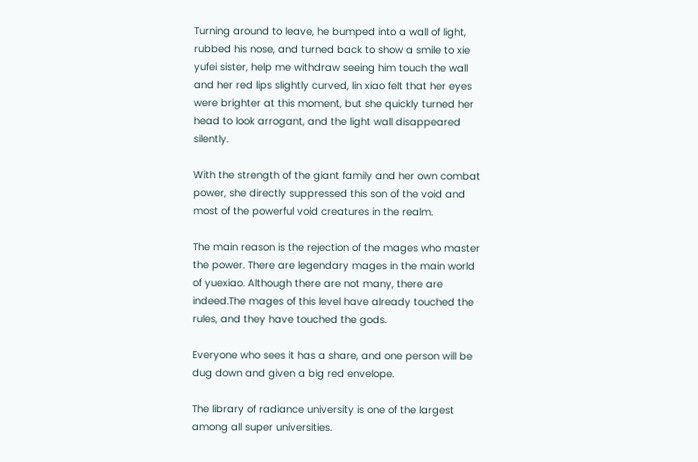Turning around to leave, he bumped into a wall of light, rubbed his nose, and turned back to show a smile to xie yufei sister, help me withdraw seeing him touch the wall and her red lips slightly curved, lin xiao felt that her eyes were brighter at this moment, but she quickly turned her head to look arrogant, and the light wall disappeared silently.

With the strength of the giant family and her own combat power, she directly suppressed this son of the void and most of the powerful void creatures in the realm.

The main reason is the rejection of the mages who master the power. There are legendary mages in the main world of yuexiao. Although there are not many, there are indeed.The mages of this level have already touched the rules, and they have touched the gods.

Everyone who sees it has a share, and one person will be dug down and given a big red envelope.

The library of radiance university is one of the largest among all super universities.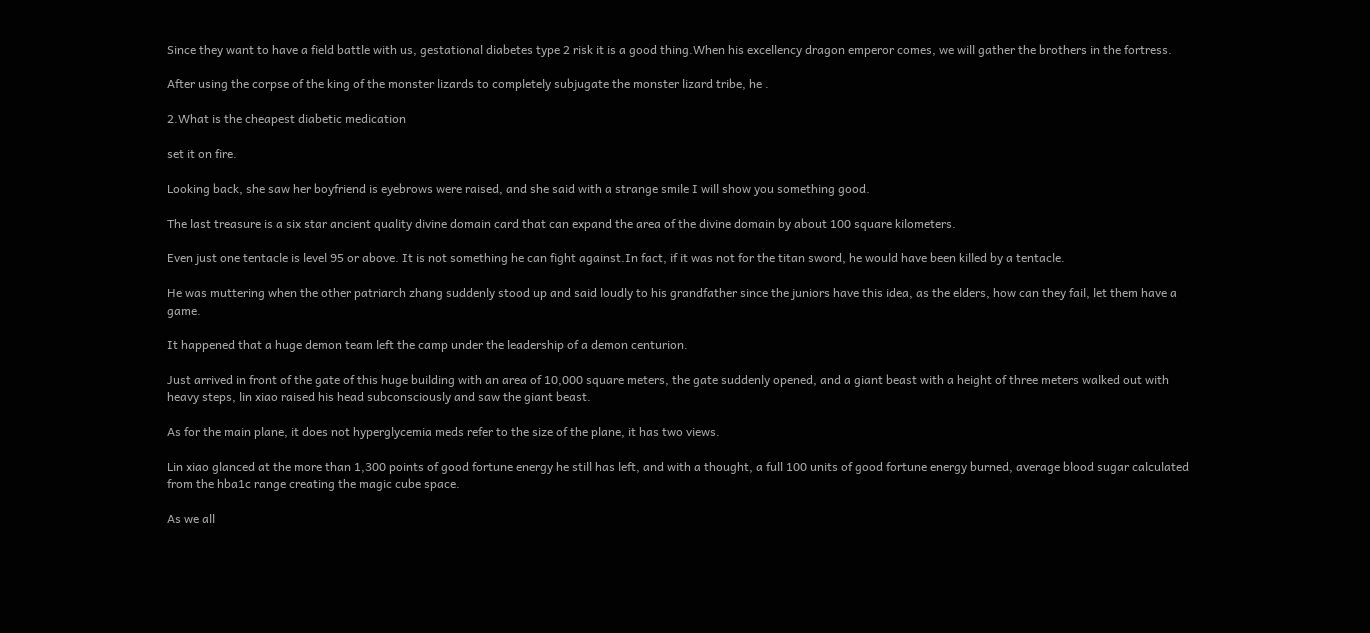Since they want to have a field battle with us, gestational diabetes type 2 risk it is a good thing.When his excellency dragon emperor comes, we will gather the brothers in the fortress.

After using the corpse of the king of the monster lizards to completely subjugate the monster lizard tribe, he .

2.What is the cheapest diabetic medication

set it on fire.

Looking back, she saw her boyfriend is eyebrows were raised, and she said with a strange smile I will show you something good.

The last treasure is a six star ancient quality divine domain card that can expand the area of the divine domain by about 100 square kilometers.

Even just one tentacle is level 95 or above. It is not something he can fight against.In fact, if it was not for the titan sword, he would have been killed by a tentacle.

He was muttering when the other patriarch zhang suddenly stood up and said loudly to his grandfather since the juniors have this idea, as the elders, how can they fail, let them have a game.

It happened that a huge demon team left the camp under the leadership of a demon centurion.

Just arrived in front of the gate of this huge building with an area of 10,000 square meters, the gate suddenly opened, and a giant beast with a height of three meters walked out with heavy steps, lin xiao raised his head subconsciously and saw the giant beast.

As for the main plane, it does not hyperglycemia meds refer to the size of the plane, it has two views.

Lin xiao glanced at the more than 1,300 points of good fortune energy he still has left, and with a thought, a full 100 units of good fortune energy burned, average blood sugar calculated from the hba1c range creating the magic cube space.

As we all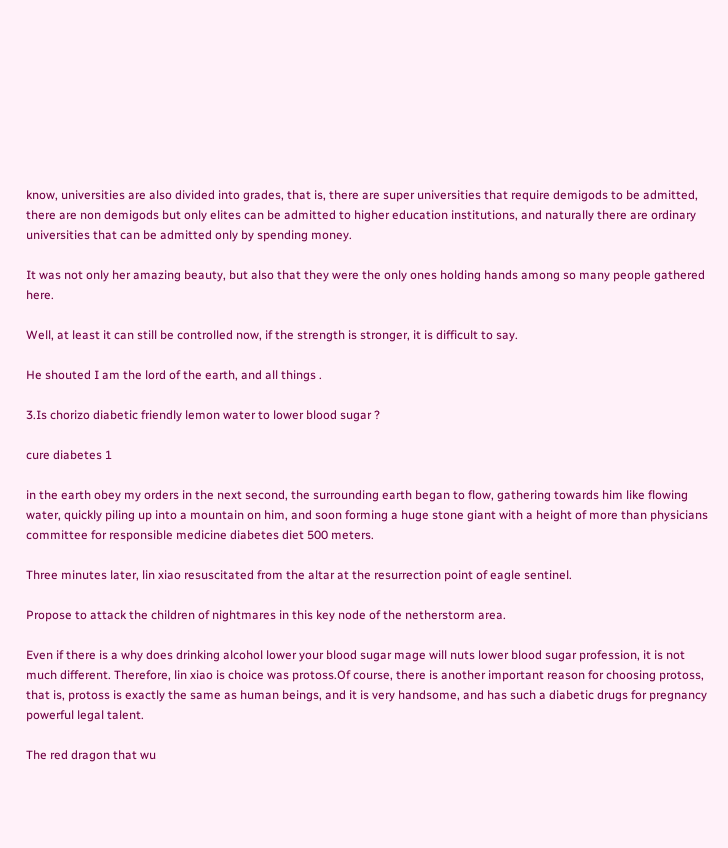know, universities are also divided into grades, that is, there are super universities that require demigods to be admitted, there are non demigods but only elites can be admitted to higher education institutions, and naturally there are ordinary universities that can be admitted only by spending money.

It was not only her amazing beauty, but also that they were the only ones holding hands among so many people gathered here.

Well, at least it can still be controlled now, if the strength is stronger, it is difficult to say.

He shouted I am the lord of the earth, and all things .

3.Is chorizo diabetic friendly lemon water to lower blood sugar ?

cure diabetes 1

in the earth obey my orders in the next second, the surrounding earth began to flow, gathering towards him like flowing water, quickly piling up into a mountain on him, and soon forming a huge stone giant with a height of more than physicians committee for responsible medicine diabetes diet 500 meters.

Three minutes later, lin xiao resuscitated from the altar at the resurrection point of eagle sentinel.

Propose to attack the children of nightmares in this key node of the netherstorm area.

Even if there is a why does drinking alcohol lower your blood sugar mage will nuts lower blood sugar profession, it is not much different. Therefore, lin xiao is choice was protoss.Of course, there is another important reason for choosing protoss, that is, protoss is exactly the same as human beings, and it is very handsome, and has such a diabetic drugs for pregnancy powerful legal talent.

The red dragon that wu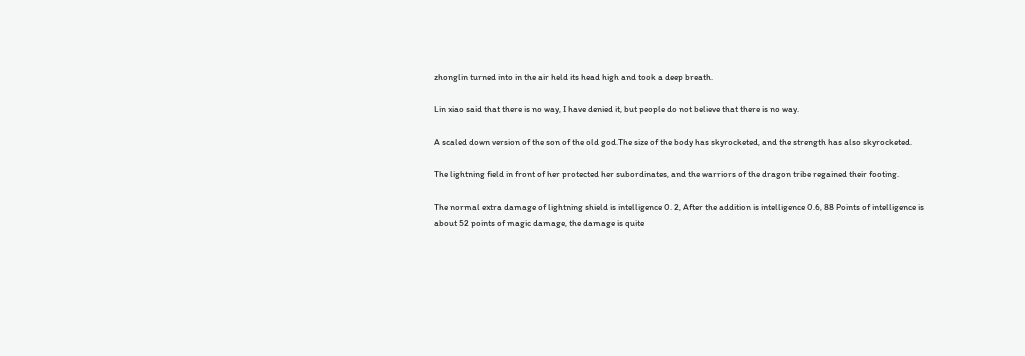zhonglin turned into in the air held its head high and took a deep breath.

Lin xiao said that there is no way, I have denied it, but people do not believe that there is no way.

A scaled down version of the son of the old god.The size of the body has skyrocketed, and the strength has also skyrocketed.

The lightning field in front of her protected her subordinates, and the warriors of the dragon tribe regained their footing.

The normal extra damage of lightning shield is intelligence 0. 2, After the addition is intelligence 0.6, 88 Points of intelligence is about 52 points of magic damage, the damage is quite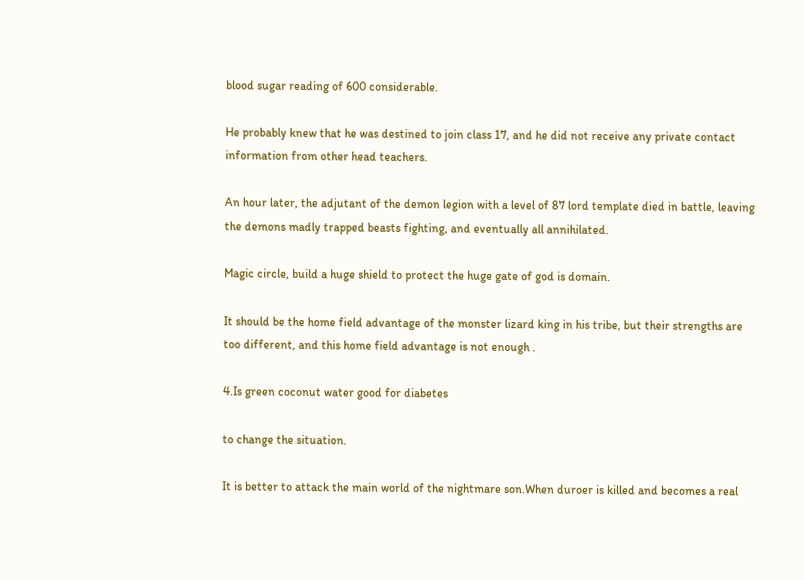blood sugar reading of 600 considerable.

He probably knew that he was destined to join class 17, and he did not receive any private contact information from other head teachers.

An hour later, the adjutant of the demon legion with a level of 87 lord template died in battle, leaving the demons madly trapped beasts fighting, and eventually all annihilated.

Magic circle, build a huge shield to protect the huge gate of god is domain.

It should be the home field advantage of the monster lizard king in his tribe, but their strengths are too different, and this home field advantage is not enough .

4.Is green coconut water good for diabetes

to change the situation.

It is better to attack the main world of the nightmare son.When duroer is killed and becomes a real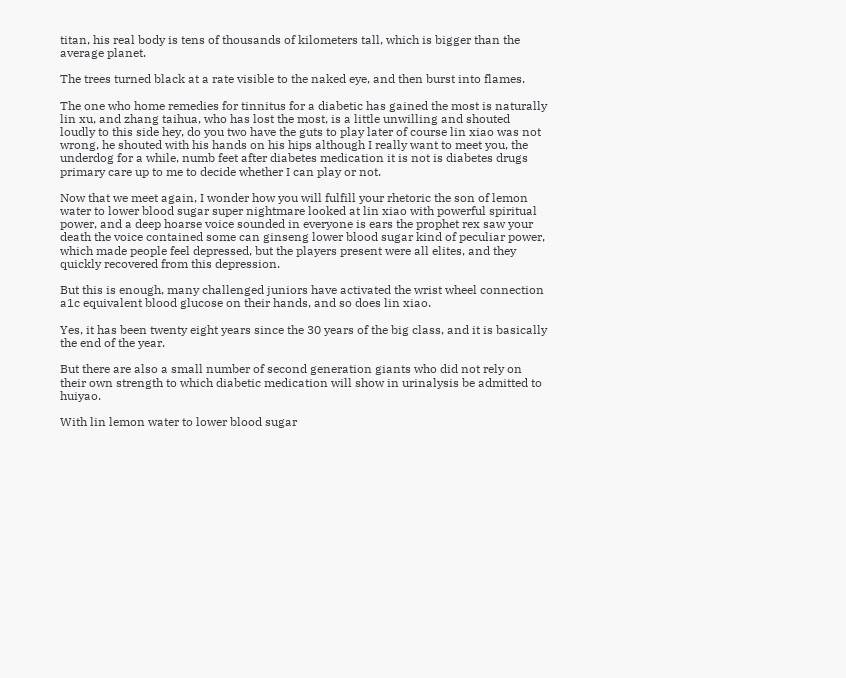titan, his real body is tens of thousands of kilometers tall, which is bigger than the average planet.

The trees turned black at a rate visible to the naked eye, and then burst into flames.

The one who home remedies for tinnitus for a diabetic has gained the most is naturally lin xu, and zhang taihua, who has lost the most, is a little unwilling and shouted loudly to this side hey, do you two have the guts to play later of course lin xiao was not wrong, he shouted with his hands on his hips although I really want to meet you, the underdog for a while, numb feet after diabetes medication it is not is diabetes drugs primary care up to me to decide whether I can play or not.

Now that we meet again, I wonder how you will fulfill your rhetoric the son of lemon water to lower blood sugar super nightmare looked at lin xiao with powerful spiritual power, and a deep hoarse voice sounded in everyone is ears the prophet rex saw your death the voice contained some can ginseng lower blood sugar kind of peculiar power, which made people feel depressed, but the players present were all elites, and they quickly recovered from this depression.

But this is enough, many challenged juniors have activated the wrist wheel connection a1c equivalent blood glucose on their hands, and so does lin xiao.

Yes, it has been twenty eight years since the 30 years of the big class, and it is basically the end of the year.

But there are also a small number of second generation giants who did not rely on their own strength to which diabetic medication will show in urinalysis be admitted to huiyao.

With lin lemon water to lower blood sugar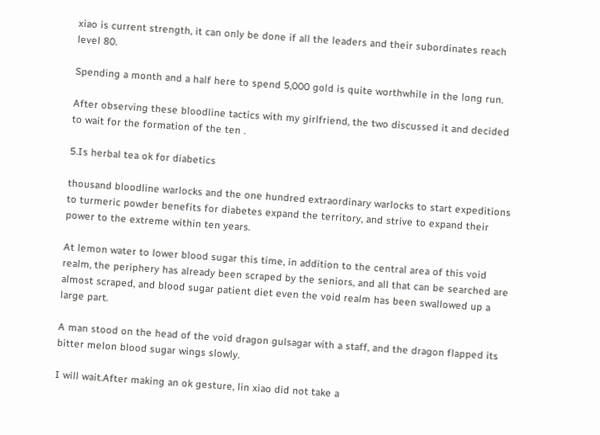xiao is current strength, it can only be done if all the leaders and their subordinates reach level 80.

Spending a month and a half here to spend 5,000 gold is quite worthwhile in the long run.

After observing these bloodline tactics with my girlfriend, the two discussed it and decided to wait for the formation of the ten .

5.Is herbal tea ok for diabetics

thousand bloodline warlocks and the one hundred extraordinary warlocks to start expeditions to turmeric powder benefits for diabetes expand the territory, and strive to expand their power to the extreme within ten years.

At lemon water to lower blood sugar this time, in addition to the central area of this void realm, the periphery has already been scraped by the seniors, and all that can be searched are almost scraped, and blood sugar patient diet even the void realm has been swallowed up a large part.

A man stood on the head of the void dragon gulsagar with a staff, and the dragon flapped its bitter melon blood sugar wings slowly.

I will wait.After making an ok gesture, lin xiao did not take a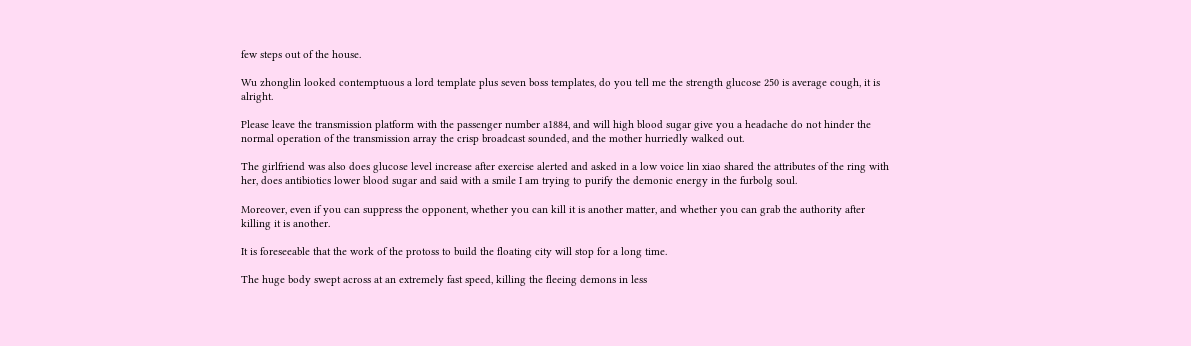few steps out of the house.

Wu zhonglin looked contemptuous a lord template plus seven boss templates, do you tell me the strength glucose 250 is average cough, it is alright.

Please leave the transmission platform with the passenger number a1884, and will high blood sugar give you a headache do not hinder the normal operation of the transmission array the crisp broadcast sounded, and the mother hurriedly walked out.

The girlfriend was also does glucose level increase after exercise alerted and asked in a low voice lin xiao shared the attributes of the ring with her, does antibiotics lower blood sugar and said with a smile I am trying to purify the demonic energy in the furbolg soul.

Moreover, even if you can suppress the opponent, whether you can kill it is another matter, and whether you can grab the authority after killing it is another.

It is foreseeable that the work of the protoss to build the floating city will stop for a long time.

The huge body swept across at an extremely fast speed, killing the fleeing demons in less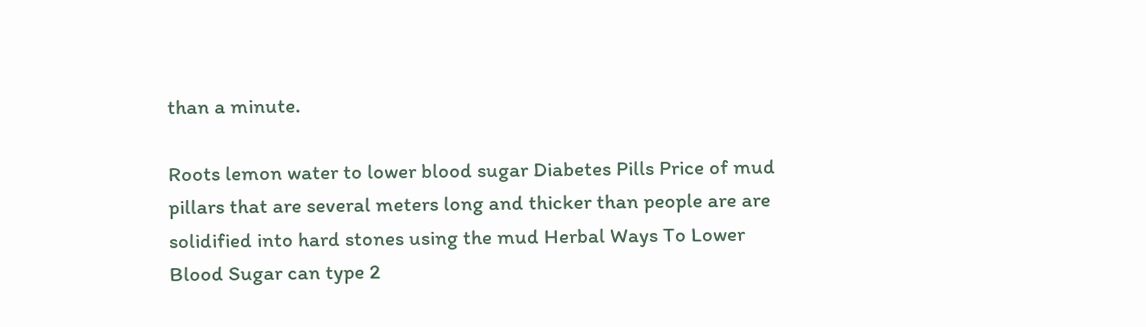than a minute.

Roots lemon water to lower blood sugar Diabetes Pills Price of mud pillars that are several meters long and thicker than people are are solidified into hard stones using the mud Herbal Ways To Lower Blood Sugar can type 2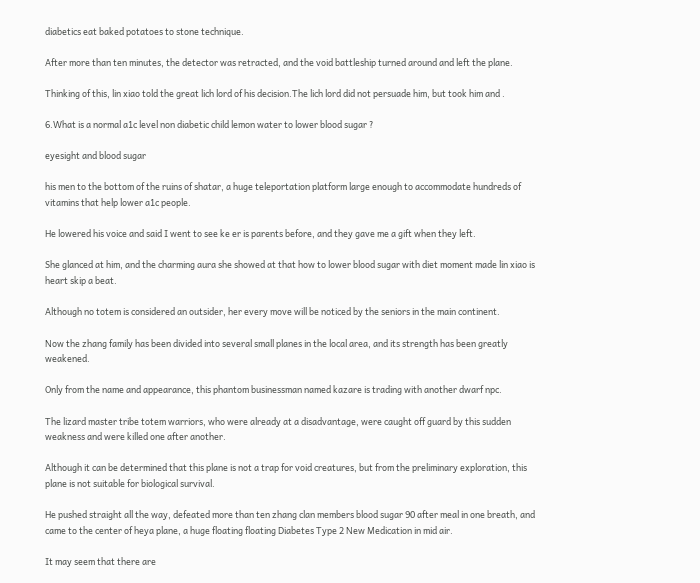diabetics eat baked potatoes to stone technique.

After more than ten minutes, the detector was retracted, and the void battleship turned around and left the plane.

Thinking of this, lin xiao told the great lich lord of his decision.The lich lord did not persuade him, but took him and .

6.What is a normal a1c level non diabetic child lemon water to lower blood sugar ?

eyesight and blood sugar

his men to the bottom of the ruins of shatar, a huge teleportation platform large enough to accommodate hundreds of vitamins that help lower a1c people.

He lowered his voice and said I went to see ke er is parents before, and they gave me a gift when they left.

She glanced at him, and the charming aura she showed at that how to lower blood sugar with diet moment made lin xiao is heart skip a beat.

Although no totem is considered an outsider, her every move will be noticed by the seniors in the main continent.

Now the zhang family has been divided into several small planes in the local area, and its strength has been greatly weakened.

Only from the name and appearance, this phantom businessman named kazare is trading with another dwarf npc.

The lizard master tribe totem warriors, who were already at a disadvantage, were caught off guard by this sudden weakness and were killed one after another.

Although it can be determined that this plane is not a trap for void creatures, but from the preliminary exploration, this plane is not suitable for biological survival.

He pushed straight all the way, defeated more than ten zhang clan members blood sugar 90 after meal in one breath, and came to the center of heya plane, a huge floating floating Diabetes Type 2 New Medication in mid air.

It may seem that there are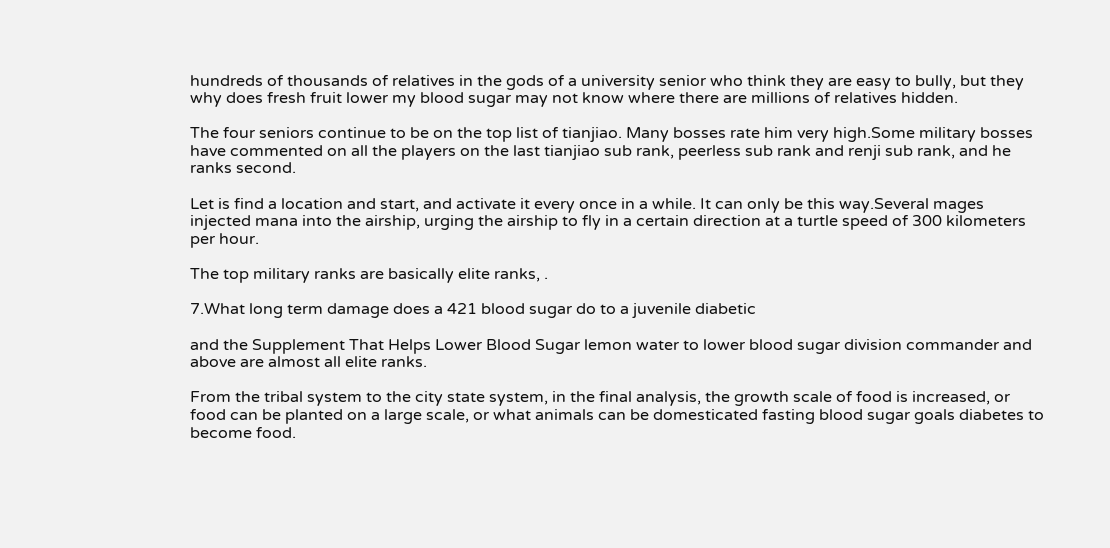hundreds of thousands of relatives in the gods of a university senior who think they are easy to bully, but they why does fresh fruit lower my blood sugar may not know where there are millions of relatives hidden.

The four seniors continue to be on the top list of tianjiao. Many bosses rate him very high.Some military bosses have commented on all the players on the last tianjiao sub rank, peerless sub rank and renji sub rank, and he ranks second.

Let is find a location and start, and activate it every once in a while. It can only be this way.Several mages injected mana into the airship, urging the airship to fly in a certain direction at a turtle speed of 300 kilometers per hour.

The top military ranks are basically elite ranks, .

7.What long term damage does a 421 blood sugar do to a juvenile diabetic

and the Supplement That Helps Lower Blood Sugar lemon water to lower blood sugar division commander and above are almost all elite ranks.

From the tribal system to the city state system, in the final analysis, the growth scale of food is increased, or food can be planted on a large scale, or what animals can be domesticated fasting blood sugar goals diabetes to become food.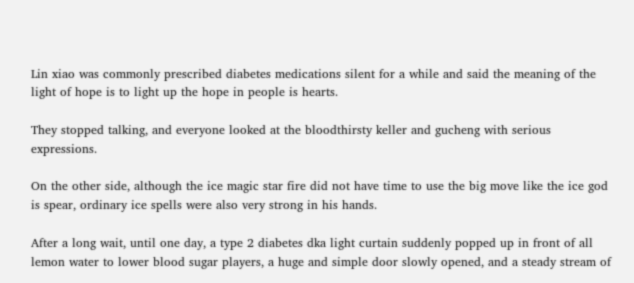Lin xiao was commonly prescribed diabetes medications silent for a while and said the meaning of the light of hope is to light up the hope in people is hearts.

They stopped talking, and everyone looked at the bloodthirsty keller and gucheng with serious expressions.

On the other side, although the ice magic star fire did not have time to use the big move like the ice god is spear, ordinary ice spells were also very strong in his hands.

After a long wait, until one day, a type 2 diabetes dka light curtain suddenly popped up in front of all lemon water to lower blood sugar players, a huge and simple door slowly opened, and a steady stream of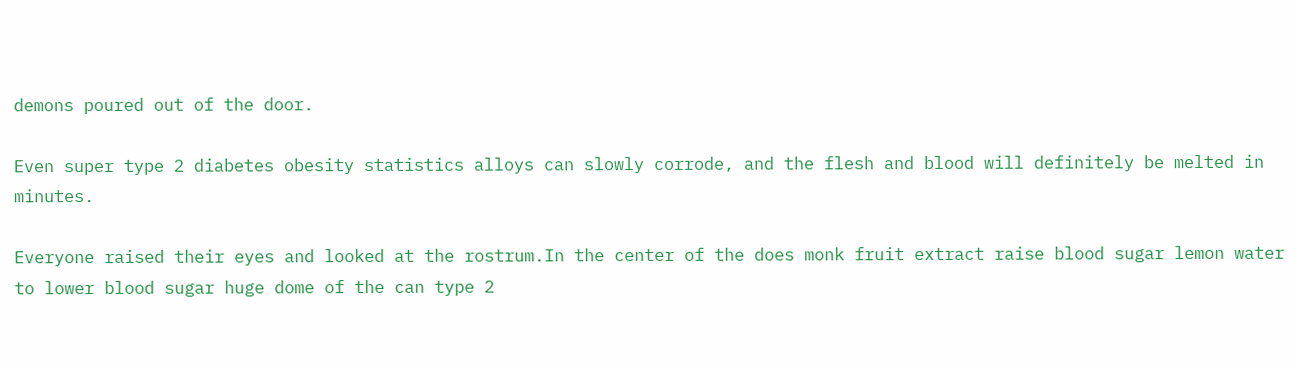demons poured out of the door.

Even super type 2 diabetes obesity statistics alloys can slowly corrode, and the flesh and blood will definitely be melted in minutes.

Everyone raised their eyes and looked at the rostrum.In the center of the does monk fruit extract raise blood sugar lemon water to lower blood sugar huge dome of the can type 2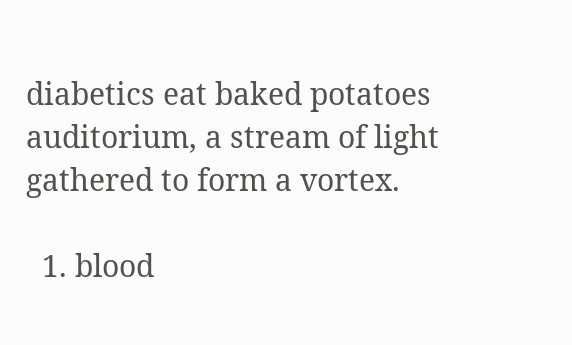diabetics eat baked potatoes auditorium, a stream of light gathered to form a vortex.

  1. blood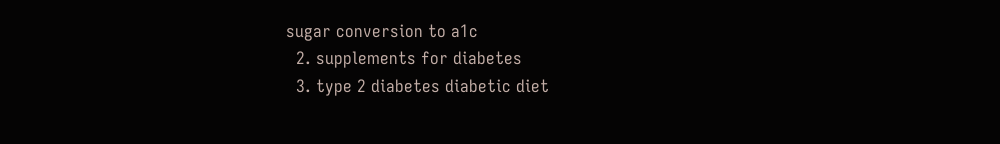sugar conversion to a1c
  2. supplements for diabetes
  3. type 2 diabetes diabetic diet